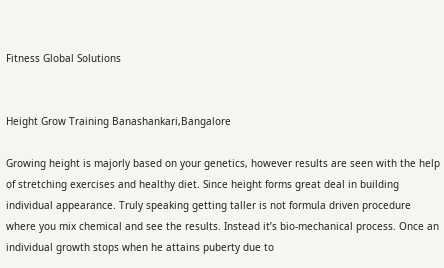Fitness Global Solutions


Height Grow Training Banashankari,Bangalore

Growing height is majorly based on your genetics, however results are seen with the help of stretching exercises and healthy diet. Since height forms great deal in building individual appearance. Truly speaking getting taller is not formula driven procedure where you mix chemical and see the results. Instead it’s bio-mechanical process. Once an individual growth stops when he attains puberty due to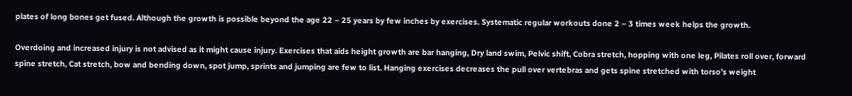plates of long bones get fused. Although the growth is possible beyond the age 22 – 25 years by few inches by exercises. Systematic regular workouts done 2 – 3 times week helps the growth.

Overdoing and increased injury is not advised as it might cause injury. Exercises that aids height growth are bar hanging, Dry land swim, Pelvic shift, Cobra stretch, hopping with one leg, Pilates roll over, forward spine stretch, Cat stretch, bow and bending down, spot jump, sprints and jumping are few to list. Hanging exercises decreases the pull over vertebras and gets spine stretched with torso’s weight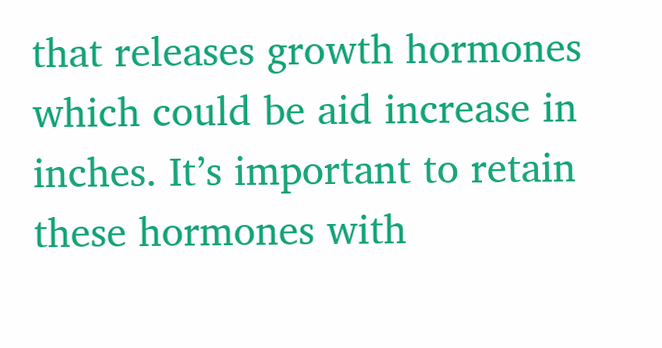that releases growth hormones which could be aid increase in inches. It’s important to retain these hormones with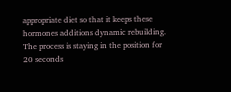appropriate diet so that it keeps these hormones additions dynamic rebuilding. The process is staying in the position for 20 seconds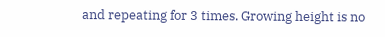and repeating for 3 times. Growing height is no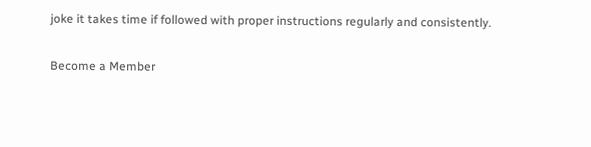joke it takes time if followed with proper instructions regularly and consistently.

Become a Member